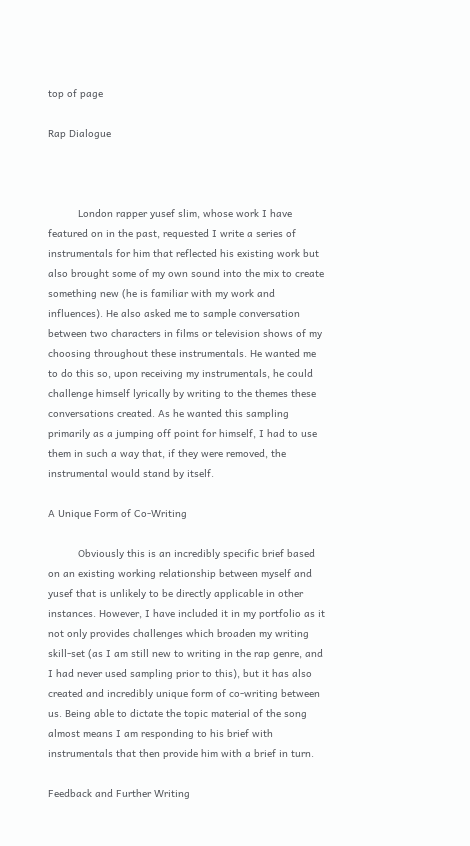top of page

Rap Dialogue



          London rapper yusef slim, whose work I have featured on in the past, requested I write a series of instrumentals for him that reflected his existing work but also brought some of my own sound into the mix to create something new (he is familiar with my work and influences). He also asked me to sample conversation between two characters in films or television shows of my choosing throughout these instrumentals. He wanted me to do this so, upon receiving my instrumentals, he could challenge himself lyrically by writing to the themes these conversations created. As he wanted this sampling primarily as a jumping off point for himself, I had to use them in such a way that, if they were removed, the instrumental would stand by itself.

A Unique Form of Co-Writing

          Obviously this is an incredibly specific brief based on an existing working relationship between myself and yusef that is unlikely to be directly applicable in other instances. However, I have included it in my portfolio as it not only provides challenges which broaden my writing skill-set (as I am still new to writing in the rap genre, and I had never used sampling prior to this), but it has also created and incredibly unique form of co-writing between us. Being able to dictate the topic material of the song almost means I am responding to his brief with instrumentals that then provide him with a brief in turn.

Feedback and Further Writing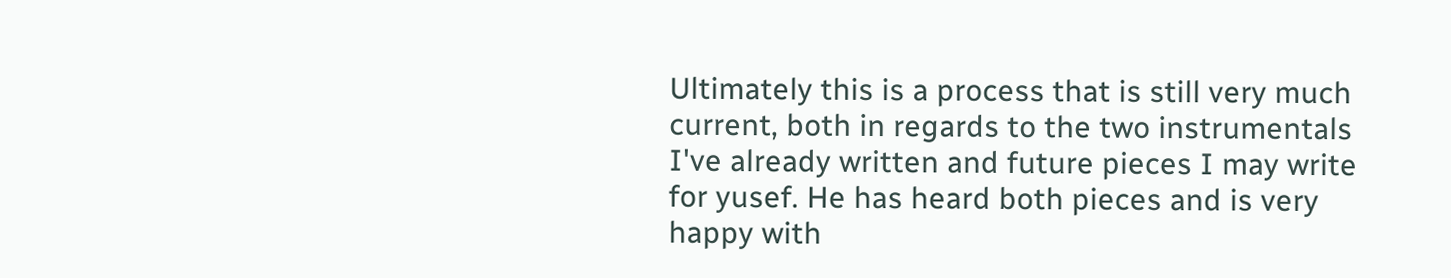Ultimately this is a process that is still very much current, both in regards to the two instrumentals I've already written and future pieces I may write for yusef. He has heard both pieces and is very happy with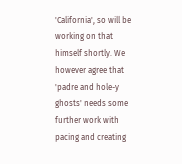'California', so will be working on that himself shortly. We however agree that 'padre and hole-y ghosts' needs some further work with pacing and creating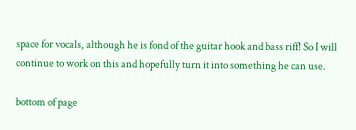space for vocals, although he is fond of the guitar hook and bass riff! So I will continue to work on this and hopefully turn it into something he can use.

bottom of page